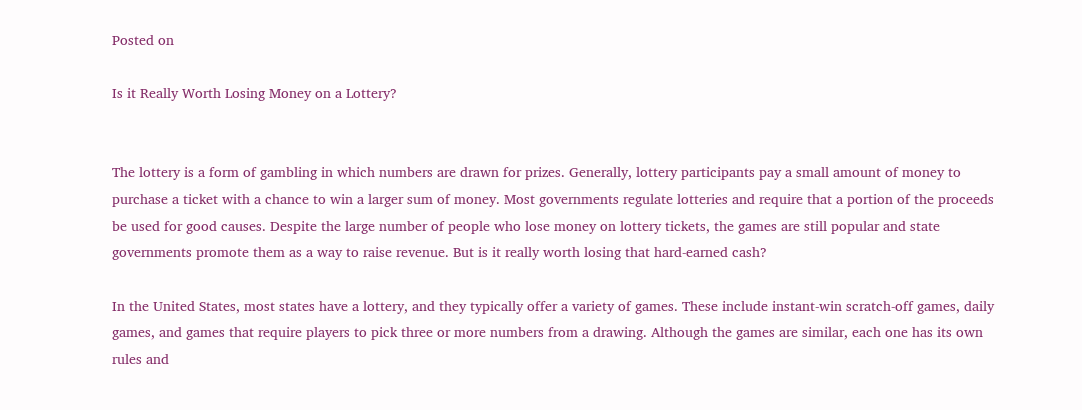Posted on

Is it Really Worth Losing Money on a Lottery?


The lottery is a form of gambling in which numbers are drawn for prizes. Generally, lottery participants pay a small amount of money to purchase a ticket with a chance to win a larger sum of money. Most governments regulate lotteries and require that a portion of the proceeds be used for good causes. Despite the large number of people who lose money on lottery tickets, the games are still popular and state governments promote them as a way to raise revenue. But is it really worth losing that hard-earned cash?

In the United States, most states have a lottery, and they typically offer a variety of games. These include instant-win scratch-off games, daily games, and games that require players to pick three or more numbers from a drawing. Although the games are similar, each one has its own rules and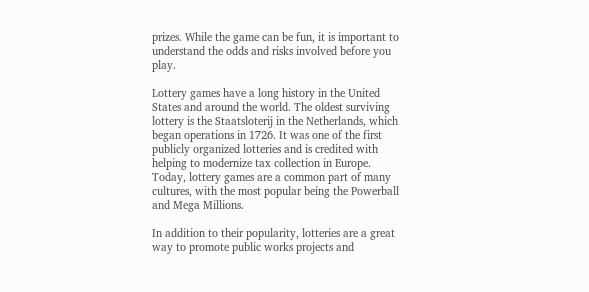prizes. While the game can be fun, it is important to understand the odds and risks involved before you play.

Lottery games have a long history in the United States and around the world. The oldest surviving lottery is the Staatsloterij in the Netherlands, which began operations in 1726. It was one of the first publicly organized lotteries and is credited with helping to modernize tax collection in Europe. Today, lottery games are a common part of many cultures, with the most popular being the Powerball and Mega Millions.

In addition to their popularity, lotteries are a great way to promote public works projects and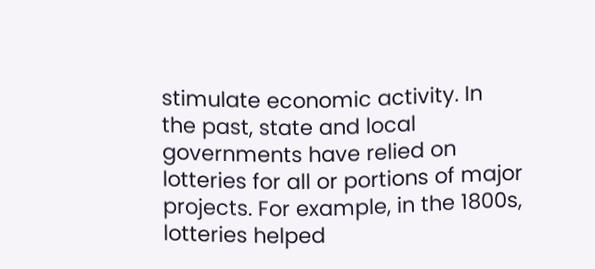stimulate economic activity. In the past, state and local governments have relied on lotteries for all or portions of major projects. For example, in the 1800s, lotteries helped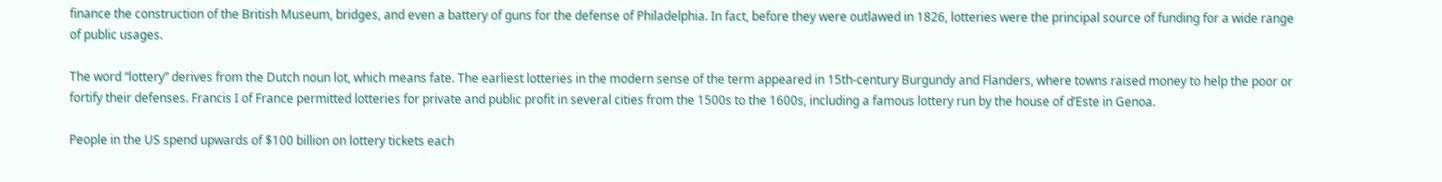finance the construction of the British Museum, bridges, and even a battery of guns for the defense of Philadelphia. In fact, before they were outlawed in 1826, lotteries were the principal source of funding for a wide range of public usages.

The word “lottery” derives from the Dutch noun lot, which means fate. The earliest lotteries in the modern sense of the term appeared in 15th-century Burgundy and Flanders, where towns raised money to help the poor or fortify their defenses. Francis I of France permitted lotteries for private and public profit in several cities from the 1500s to the 1600s, including a famous lottery run by the house of d’Este in Genoa.

People in the US spend upwards of $100 billion on lottery tickets each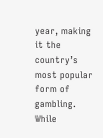year, making it the country’s most popular form of gambling. While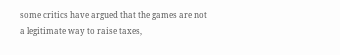some critics have argued that the games are not a legitimate way to raise taxes,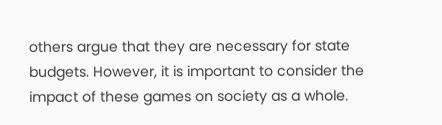others argue that they are necessary for state budgets. However, it is important to consider the impact of these games on society as a whole.